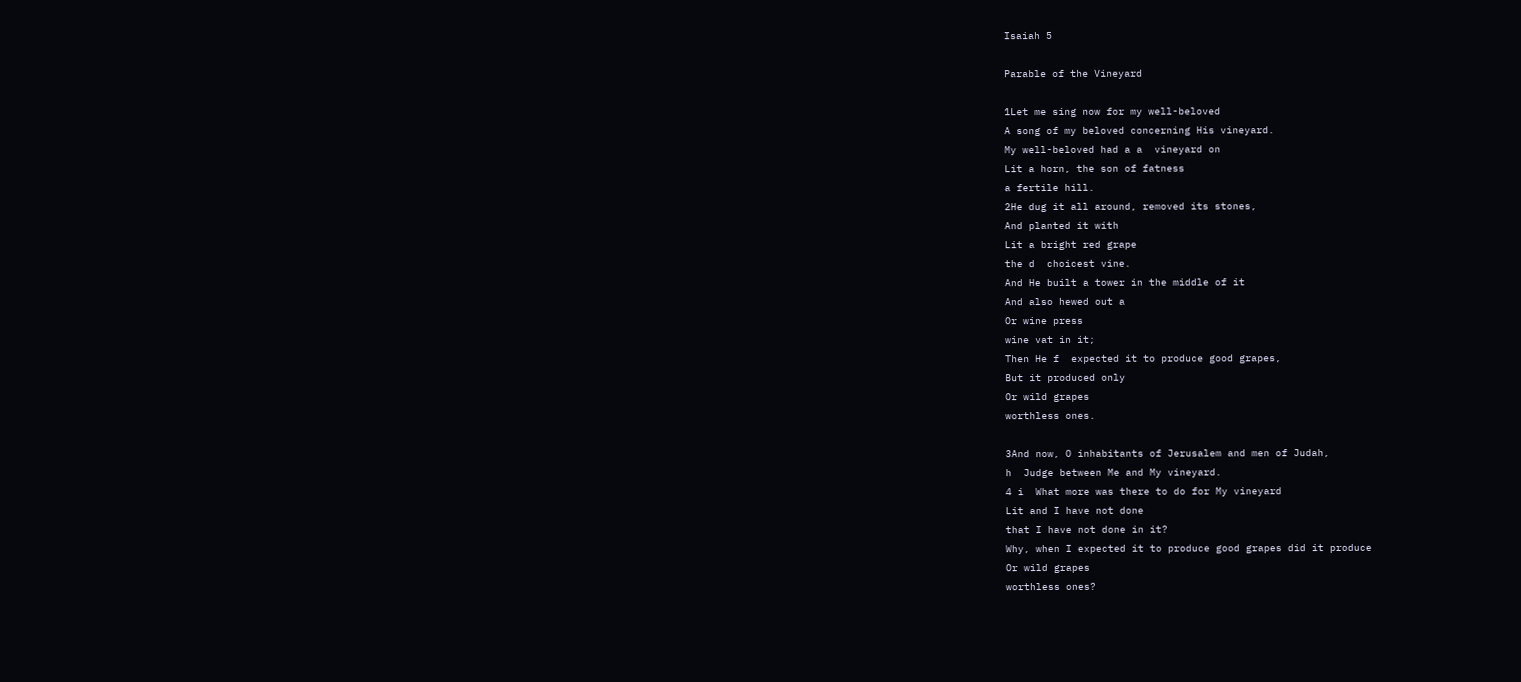Isaiah 5

Parable of the Vineyard

1Let me sing now for my well-beloved
A song of my beloved concerning His vineyard.
My well-beloved had a a  vineyard on
Lit a horn, the son of fatness
a fertile hill.
2He dug it all around, removed its stones,
And planted it with
Lit a bright red grape
the d  choicest vine.
And He built a tower in the middle of it
And also hewed out a
Or wine press
wine vat in it;
Then He f  expected it to produce good grapes,
But it produced only
Or wild grapes
worthless ones.

3And now, O inhabitants of Jerusalem and men of Judah,
h  Judge between Me and My vineyard.
4 i  What more was there to do for My vineyard
Lit and I have not done
that I have not done in it?
Why, when I expected it to produce good grapes did it produce
Or wild grapes
worthless ones?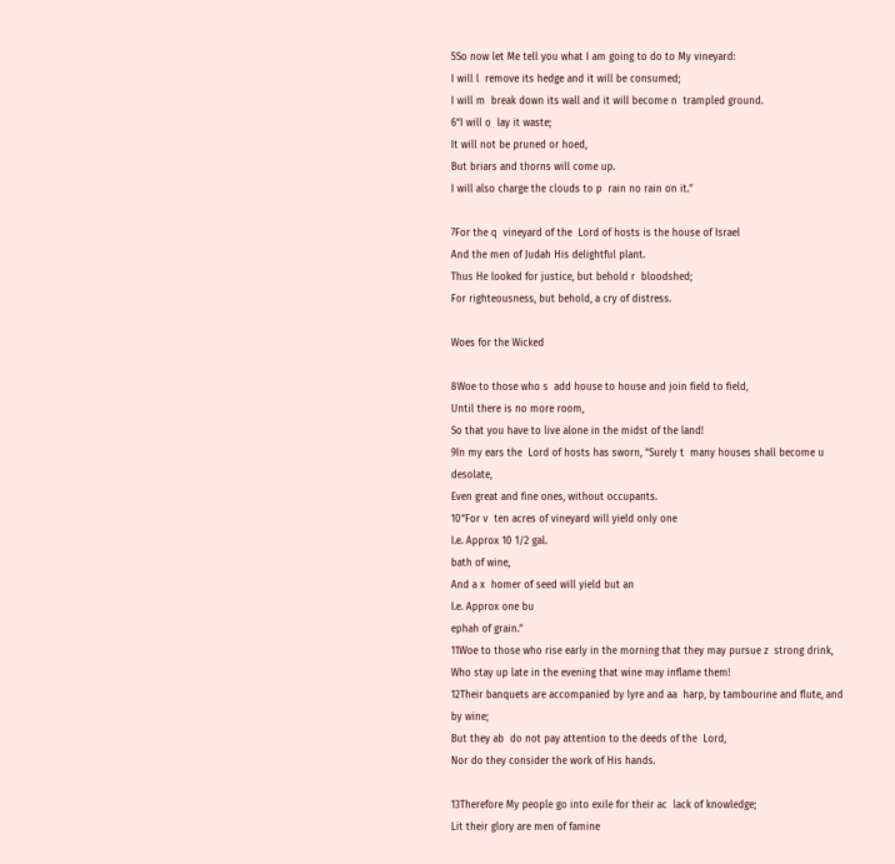5So now let Me tell you what I am going to do to My vineyard:
I will l  remove its hedge and it will be consumed;
I will m  break down its wall and it will become n  trampled ground.
6“I will o  lay it waste;
It will not be pruned or hoed,
But briars and thorns will come up.
I will also charge the clouds to p  rain no rain on it.”

7For the q  vineyard of the  Lord of hosts is the house of Israel
And the men of Judah His delightful plant.
Thus He looked for justice, but behold r  bloodshed;
For righteousness, but behold, a cry of distress.

Woes for the Wicked

8Woe to those who s  add house to house and join field to field,
Until there is no more room,
So that you have to live alone in the midst of the land!
9In my ears the  Lord of hosts has sworn, “Surely t  many houses shall become u  desolate,
Even great and fine ones, without occupants.
10“For v  ten acres of vineyard will yield only one
I.e. Approx 10 1/2 gal.
bath of wine,
And a x  homer of seed will yield but an
I.e. Approx one bu
ephah of grain.”
11Woe to those who rise early in the morning that they may pursue z  strong drink,
Who stay up late in the evening that wine may inflame them!
12Their banquets are accompanied by lyre and aa  harp, by tambourine and flute, and by wine;
But they ab  do not pay attention to the deeds of the  Lord,
Nor do they consider the work of His hands.

13Therefore My people go into exile for their ac  lack of knowledge;
Lit their glory are men of famine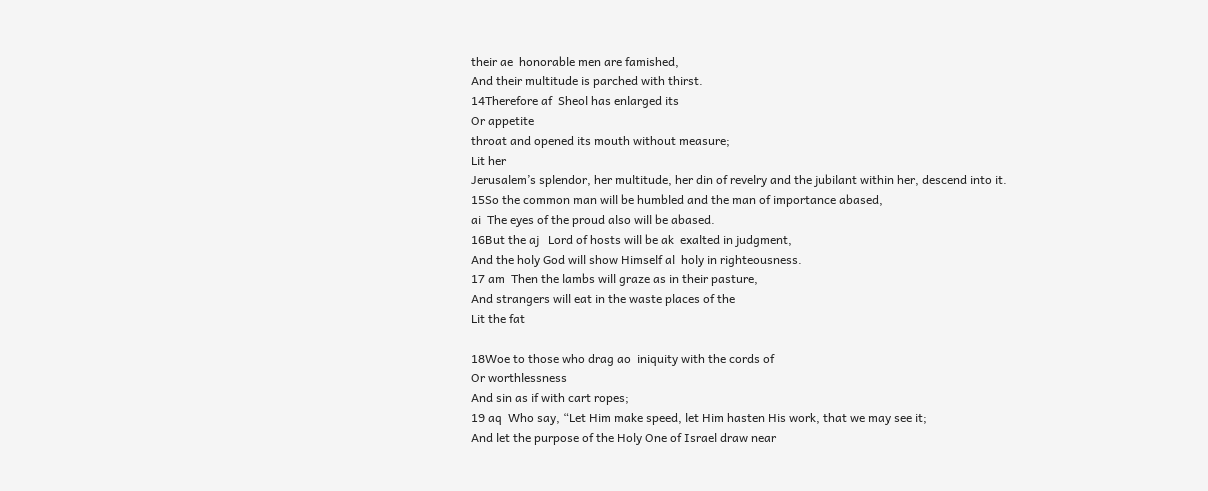their ae  honorable men are famished,
And their multitude is parched with thirst.
14Therefore af  Sheol has enlarged its
Or appetite
throat and opened its mouth without measure;
Lit her
Jerusalem’s splendor, her multitude, her din of revelry and the jubilant within her, descend into it.
15So the common man will be humbled and the man of importance abased,
ai  The eyes of the proud also will be abased.
16But the aj   Lord of hosts will be ak  exalted in judgment,
And the holy God will show Himself al  holy in righteousness.
17 am  Then the lambs will graze as in their pasture,
And strangers will eat in the waste places of the
Lit the fat

18Woe to those who drag ao  iniquity with the cords of
Or worthlessness
And sin as if with cart ropes;
19 aq  Who say, “Let Him make speed, let Him hasten His work, that we may see it;
And let the purpose of the Holy One of Israel draw near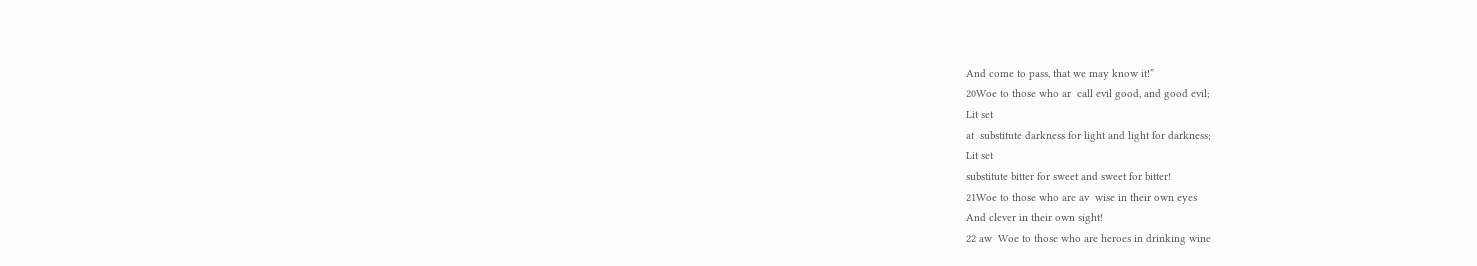And come to pass, that we may know it!”
20Woe to those who ar  call evil good, and good evil;
Lit set
at  substitute darkness for light and light for darkness;
Lit set
substitute bitter for sweet and sweet for bitter!
21Woe to those who are av  wise in their own eyes
And clever in their own sight!
22 aw  Woe to those who are heroes in drinking wine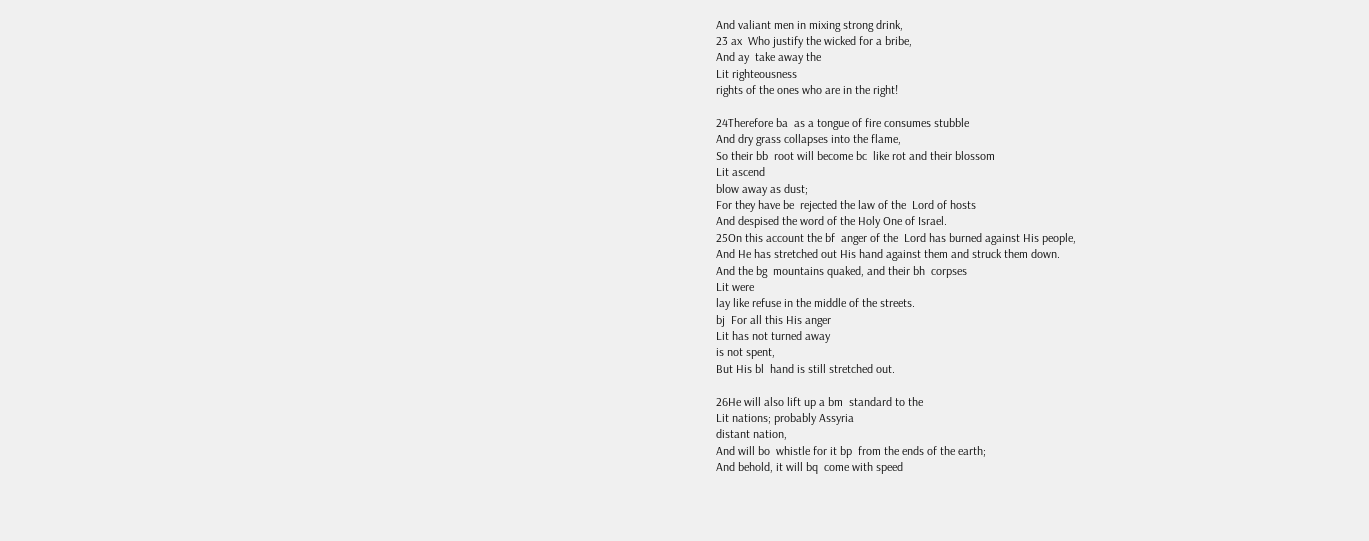And valiant men in mixing strong drink,
23 ax  Who justify the wicked for a bribe,
And ay  take away the
Lit righteousness
rights of the ones who are in the right!

24Therefore ba  as a tongue of fire consumes stubble
And dry grass collapses into the flame,
So their bb  root will become bc  like rot and their blossom
Lit ascend
blow away as dust;
For they have be  rejected the law of the  Lord of hosts
And despised the word of the Holy One of Israel.
25On this account the bf  anger of the  Lord has burned against His people,
And He has stretched out His hand against them and struck them down.
And the bg  mountains quaked, and their bh  corpses
Lit were
lay like refuse in the middle of the streets.
bj  For all this His anger
Lit has not turned away
is not spent,
But His bl  hand is still stretched out.

26He will also lift up a bm  standard to the
Lit nations; probably Assyria
distant nation,
And will bo  whistle for it bp  from the ends of the earth;
And behold, it will bq  come with speed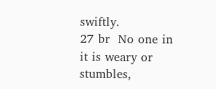swiftly.
27 br  No one in it is weary or stumbles,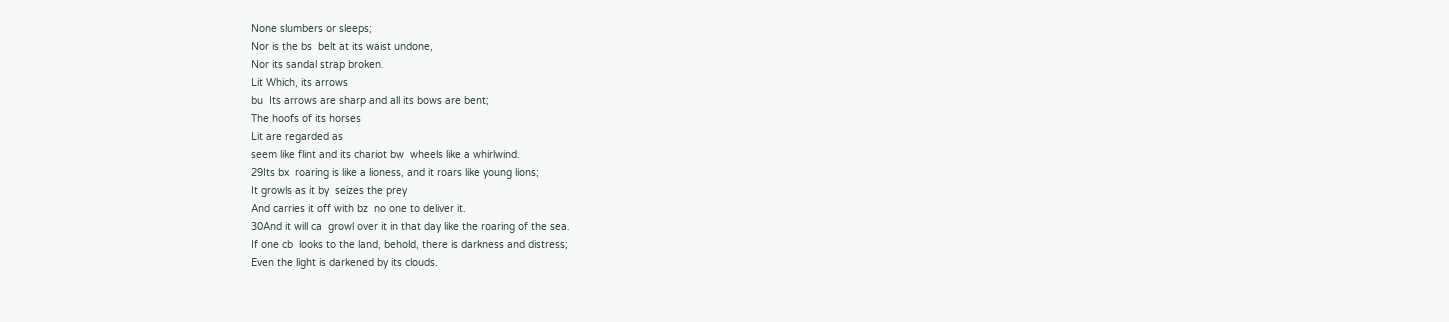None slumbers or sleeps;
Nor is the bs  belt at its waist undone,
Nor its sandal strap broken.
Lit Which, its arrows
bu  Its arrows are sharp and all its bows are bent;
The hoofs of its horses
Lit are regarded as
seem like flint and its chariot bw  wheels like a whirlwind.
29Its bx  roaring is like a lioness, and it roars like young lions;
It growls as it by  seizes the prey
And carries it off with bz  no one to deliver it.
30And it will ca  growl over it in that day like the roaring of the sea.
If one cb  looks to the land, behold, there is darkness and distress;
Even the light is darkened by its clouds.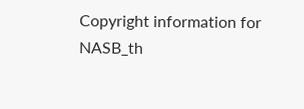Copyright information for NASB_th